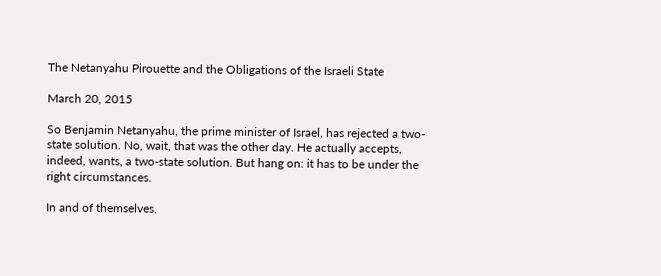The Netanyahu Pirouette and the Obligations of the Israeli State

March 20, 2015

So Benjamin Netanyahu, the prime minister of Israel, has rejected a two-state solution. No, wait, that was the other day. He actually accepts, indeed, wants, a two-state solution. But hang on: it has to be under the right circumstances.

In and of themselves,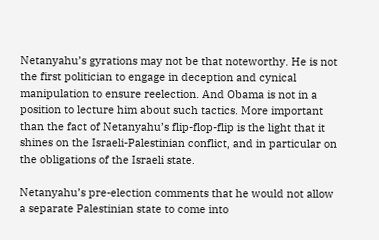Netanyahu’s gyrations may not be that noteworthy. He is not the first politician to engage in deception and cynical manipulation to ensure reelection. And Obama is not in a position to lecture him about such tactics. More important than the fact of Netanyahu’s flip-flop-flip is the light that it shines on the Israeli-Palestinian conflict, and in particular on the obligations of the Israeli state.

Netanyahu’s pre-election comments that he would not allow a separate Palestinian state to come into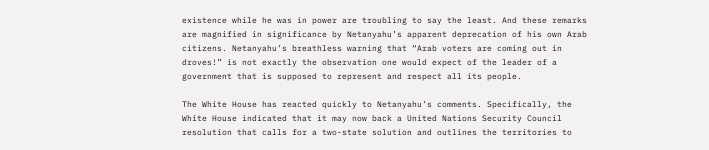existence while he was in power are troubling to say the least. And these remarks are magnified in significance by Netanyahu’s apparent deprecation of his own Arab citizens. Netanyahu’s breathless warning that “Arab voters are coming out in droves!” is not exactly the observation one would expect of the leader of a government that is supposed to represent and respect all its people.

The White House has reacted quickly to Netanyahu’s comments. Specifically, the White House indicated that it may now back a United Nations Security Council resolution that calls for a two-state solution and outlines the territories to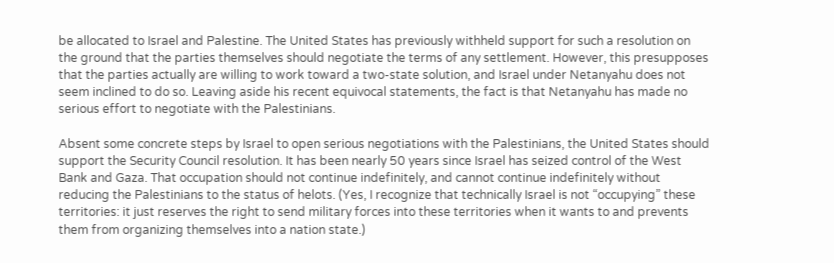be allocated to Israel and Palestine. The United States has previously withheld support for such a resolution on the ground that the parties themselves should negotiate the terms of any settlement. However, this presupposes that the parties actually are willing to work toward a two-state solution, and Israel under Netanyahu does not seem inclined to do so. Leaving aside his recent equivocal statements, the fact is that Netanyahu has made no serious effort to negotiate with the Palestinians.

Absent some concrete steps by Israel to open serious negotiations with the Palestinians, the United States should support the Security Council resolution. It has been nearly 50 years since Israel has seized control of the West Bank and Gaza. That occupation should not continue indefinitely, and cannot continue indefinitely without reducing the Palestinians to the status of helots. (Yes, I recognize that technically Israel is not “occupying” these territories: it just reserves the right to send military forces into these territories when it wants to and prevents them from organizing themselves into a nation state.)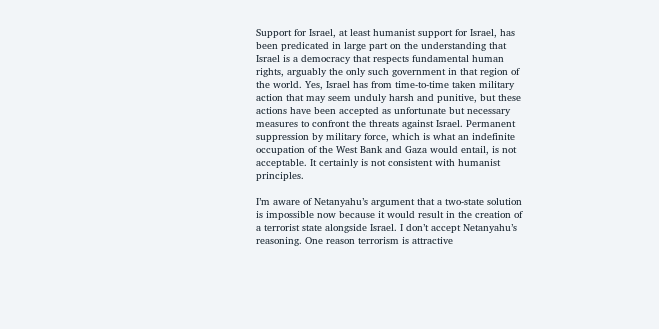Support for Israel, at least humanist support for Israel, has been predicated in large part on the understanding that Israel is a democracy that respects fundamental human rights, arguably the only such government in that region of the world. Yes, Israel has from time-to-time taken military action that may seem unduly harsh and punitive, but these actions have been accepted as unfortunate but necessary measures to confront the threats against Israel. Permanent suppression by military force, which is what an indefinite occupation of the West Bank and Gaza would entail, is not acceptable. It certainly is not consistent with humanist principles.

I’m aware of Netanyahu’s argument that a two-state solution is impossible now because it would result in the creation of a terrorist state alongside Israel. I don’t accept Netanyahu’s reasoning. One reason terrorism is attractive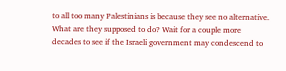to all too many Palestinians is because they see no alternative. What are they supposed to do? Wait for a couple more decades to see if the Israeli government may condescend to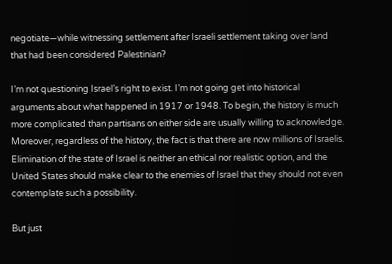negotiate—while witnessing settlement after Israeli settlement taking over land that had been considered Palestinian?

I’m not questioning Israel’s right to exist. I’m not going get into historical arguments about what happened in 1917 or 1948. To begin, the history is much more complicated than partisans on either side are usually willing to acknowledge. Moreover, regardless of the history, the fact is that there are now millions of Israelis. Elimination of the state of Israel is neither an ethical nor realistic option, and the United States should make clear to the enemies of Israel that they should not even contemplate such a possibility.

But just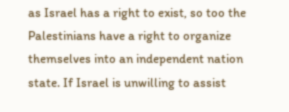as Israel has a right to exist, so too the Palestinians have a right to organize themselves into an independent nation state. If Israel is unwilling to assist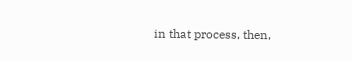in that process, then,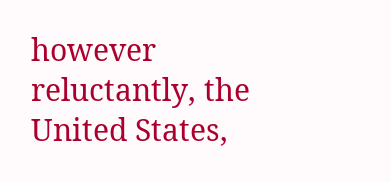however reluctantly, the United States,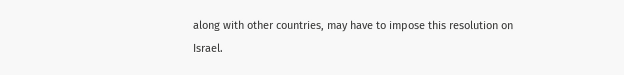along with other countries, may have to impose this resolution on Israel.